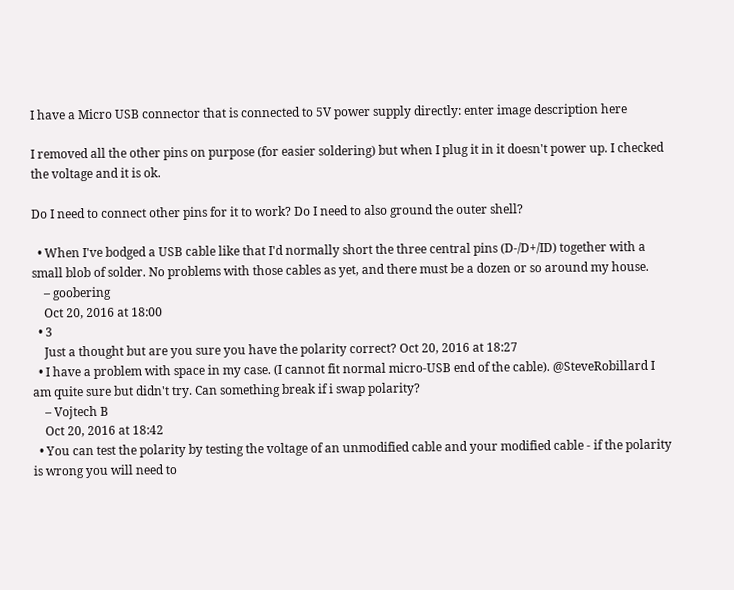I have a Micro USB connector that is connected to 5V power supply directly: enter image description here

I removed all the other pins on purpose (for easier soldering) but when I plug it in it doesn't power up. I checked the voltage and it is ok.

Do I need to connect other pins for it to work? Do I need to also ground the outer shell?

  • When I've bodged a USB cable like that I'd normally short the three central pins (D-/D+/ID) together with a small blob of solder. No problems with those cables as yet, and there must be a dozen or so around my house.
    – goobering
    Oct 20, 2016 at 18:00
  • 3
    Just a thought but are you sure you have the polarity correct? Oct 20, 2016 at 18:27
  • I have a problem with space in my case. (I cannot fit normal micro-USB end of the cable). @SteveRobillard I am quite sure but didn't try. Can something break if i swap polarity?
    – Vojtech B
    Oct 20, 2016 at 18:42
  • You can test the polarity by testing the voltage of an unmodified cable and your modified cable - if the polarity is wrong you will need to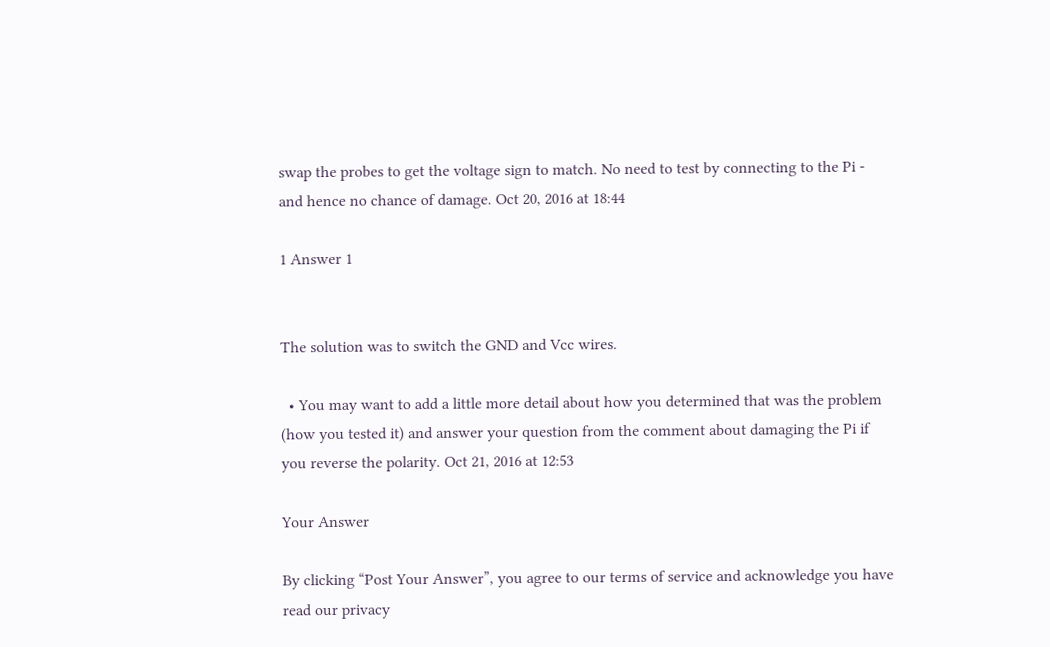swap the probes to get the voltage sign to match. No need to test by connecting to the Pi - and hence no chance of damage. Oct 20, 2016 at 18:44

1 Answer 1


The solution was to switch the GND and Vcc wires.

  • You may want to add a little more detail about how you determined that was the problem (how you tested it) and answer your question from the comment about damaging the Pi if you reverse the polarity. Oct 21, 2016 at 12:53

Your Answer

By clicking “Post Your Answer”, you agree to our terms of service and acknowledge you have read our privacy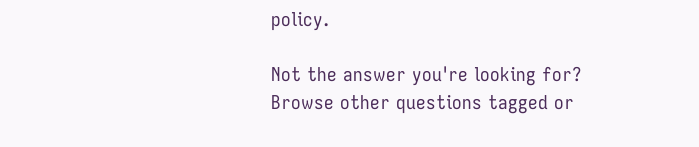policy.

Not the answer you're looking for? Browse other questions tagged or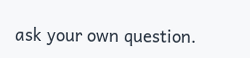ask your own question.